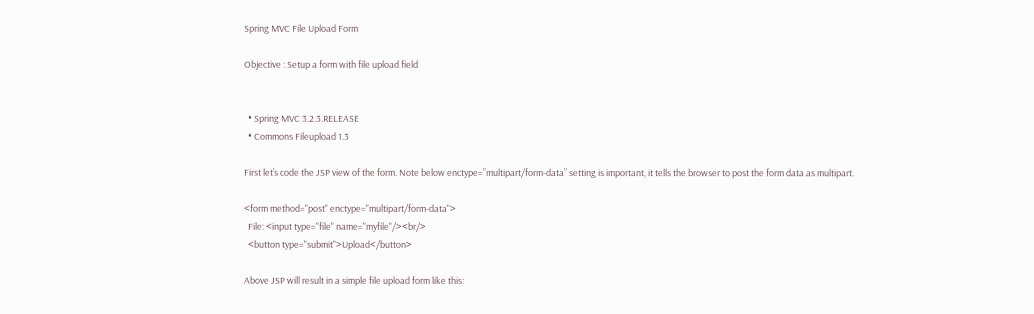Spring MVC File Upload Form

Objective : Setup a form with file upload field


  • Spring MVC 3.2.3.RELEASE
  • Commons Fileupload 1.3

First let’s code the JSP view of the form. Note below enctype=”multipart/form-data” setting is important, it tells the browser to post the form data as multipart.

<form method="post" enctype="multipart/form-data">
  File: <input type="file" name="myfile"/><br/>
  <button type="submit">Upload</button>

Above JSP will result in a simple file upload form like this: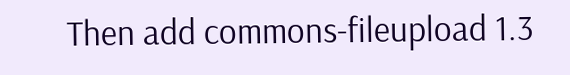Then add commons-fileupload 1.3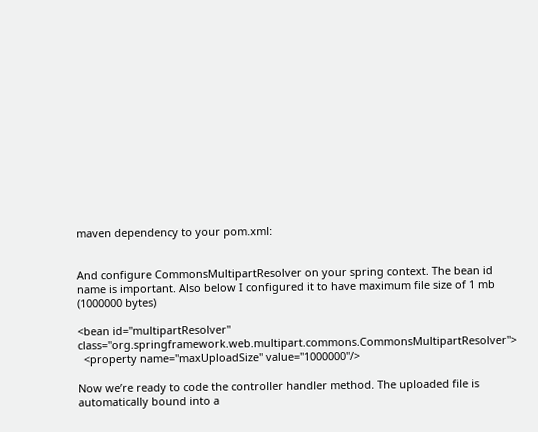maven dependency to your pom.xml:


And configure CommonsMultipartResolver on your spring context. The bean id name is important. Also below I configured it to have maximum file size of 1 mb (1000000 bytes)

<bean id="multipartResolver" class="org.springframework.web.multipart.commons.CommonsMultipartResolver">
  <property name="maxUploadSize" value="1000000"/>

Now we’re ready to code the controller handler method. The uploaded file is automatically bound into a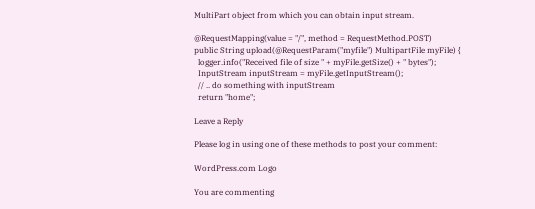MultiPart object from which you can obtain input stream.

@RequestMapping(value = "/", method = RequestMethod.POST)
public String upload(@RequestParam("myfile") MultipartFile myFile) {
  logger.info("Received file of size " + myFile.getSize() + " bytes");
  InputStream inputStream = myFile.getInputStream();
  // .. do something with inputStream
  return "home";

Leave a Reply

Please log in using one of these methods to post your comment:

WordPress.com Logo

You are commenting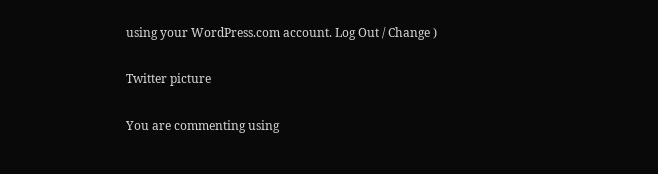using your WordPress.com account. Log Out / Change )

Twitter picture

You are commenting using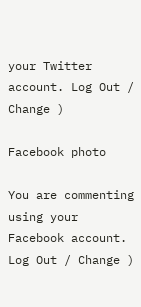your Twitter account. Log Out / Change )

Facebook photo

You are commenting using your Facebook account. Log Out / Change )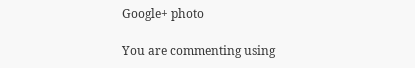Google+ photo

You are commenting using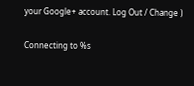your Google+ account. Log Out / Change )

Connecting to %s